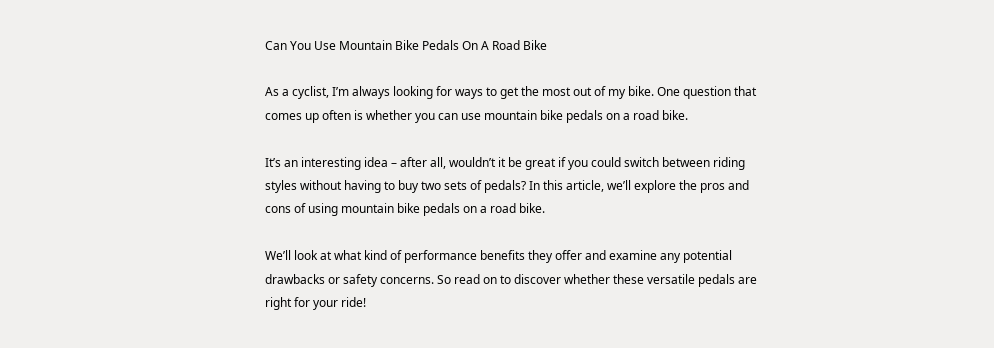Can You Use Mountain Bike Pedals On A Road Bike

As a cyclist, I’m always looking for ways to get the most out of my bike. One question that comes up often is whether you can use mountain bike pedals on a road bike.

It’s an interesting idea – after all, wouldn’t it be great if you could switch between riding styles without having to buy two sets of pedals? In this article, we’ll explore the pros and cons of using mountain bike pedals on a road bike.

We’ll look at what kind of performance benefits they offer and examine any potential drawbacks or safety concerns. So read on to discover whether these versatile pedals are right for your ride!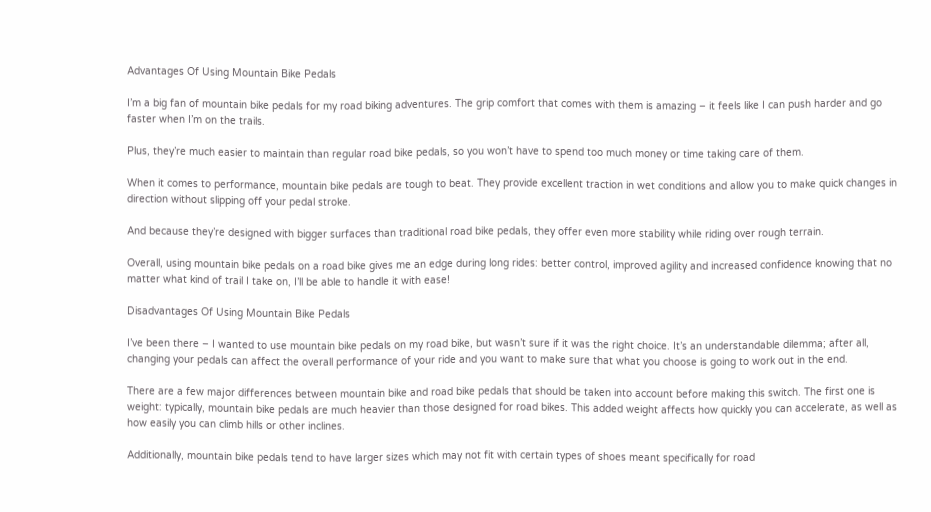Advantages Of Using Mountain Bike Pedals

I’m a big fan of mountain bike pedals for my road biking adventures. The grip comfort that comes with them is amazing – it feels like I can push harder and go faster when I’m on the trails.

Plus, they’re much easier to maintain than regular road bike pedals, so you won’t have to spend too much money or time taking care of them.

When it comes to performance, mountain bike pedals are tough to beat. They provide excellent traction in wet conditions and allow you to make quick changes in direction without slipping off your pedal stroke.

And because they’re designed with bigger surfaces than traditional road bike pedals, they offer even more stability while riding over rough terrain.

Overall, using mountain bike pedals on a road bike gives me an edge during long rides: better control, improved agility and increased confidence knowing that no matter what kind of trail I take on, I’ll be able to handle it with ease!

Disadvantages Of Using Mountain Bike Pedals

I’ve been there – I wanted to use mountain bike pedals on my road bike, but wasn’t sure if it was the right choice. It’s an understandable dilemma; after all, changing your pedals can affect the overall performance of your ride and you want to make sure that what you choose is going to work out in the end.

There are a few major differences between mountain bike and road bike pedals that should be taken into account before making this switch. The first one is weight: typically, mountain bike pedals are much heavier than those designed for road bikes. This added weight affects how quickly you can accelerate, as well as how easily you can climb hills or other inclines.

Additionally, mountain bike pedals tend to have larger sizes which may not fit with certain types of shoes meant specifically for road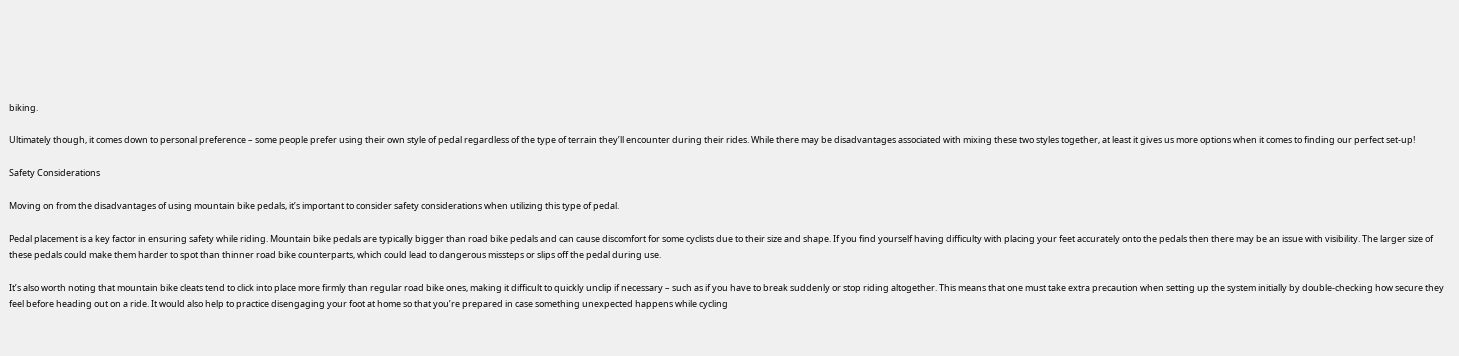biking.

Ultimately though, it comes down to personal preference – some people prefer using their own style of pedal regardless of the type of terrain they’ll encounter during their rides. While there may be disadvantages associated with mixing these two styles together, at least it gives us more options when it comes to finding our perfect set-up!

Safety Considerations

Moving on from the disadvantages of using mountain bike pedals, it’s important to consider safety considerations when utilizing this type of pedal.

Pedal placement is a key factor in ensuring safety while riding. Mountain bike pedals are typically bigger than road bike pedals and can cause discomfort for some cyclists due to their size and shape. If you find yourself having difficulty with placing your feet accurately onto the pedals then there may be an issue with visibility. The larger size of these pedals could make them harder to spot than thinner road bike counterparts, which could lead to dangerous missteps or slips off the pedal during use.

It’s also worth noting that mountain bike cleats tend to click into place more firmly than regular road bike ones, making it difficult to quickly unclip if necessary – such as if you have to break suddenly or stop riding altogether. This means that one must take extra precaution when setting up the system initially by double-checking how secure they feel before heading out on a ride. It would also help to practice disengaging your foot at home so that you’re prepared in case something unexpected happens while cycling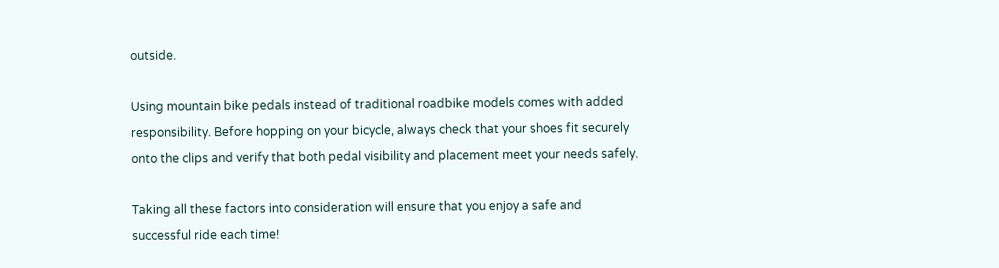outside.

Using mountain bike pedals instead of traditional roadbike models comes with added responsibility. Before hopping on your bicycle, always check that your shoes fit securely onto the clips and verify that both pedal visibility and placement meet your needs safely.

Taking all these factors into consideration will ensure that you enjoy a safe and successful ride each time!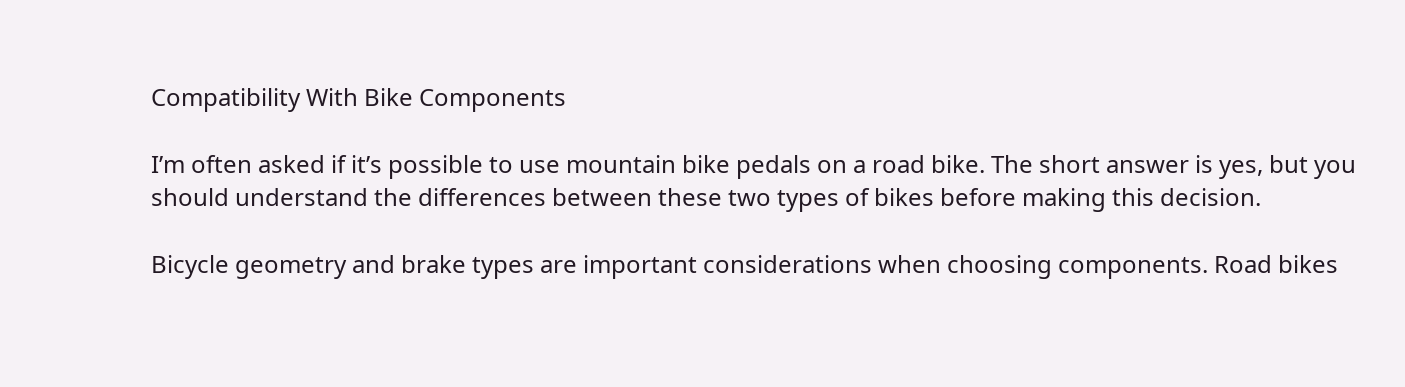Compatibility With Bike Components

I’m often asked if it’s possible to use mountain bike pedals on a road bike. The short answer is yes, but you should understand the differences between these two types of bikes before making this decision.

Bicycle geometry and brake types are important considerations when choosing components. Road bikes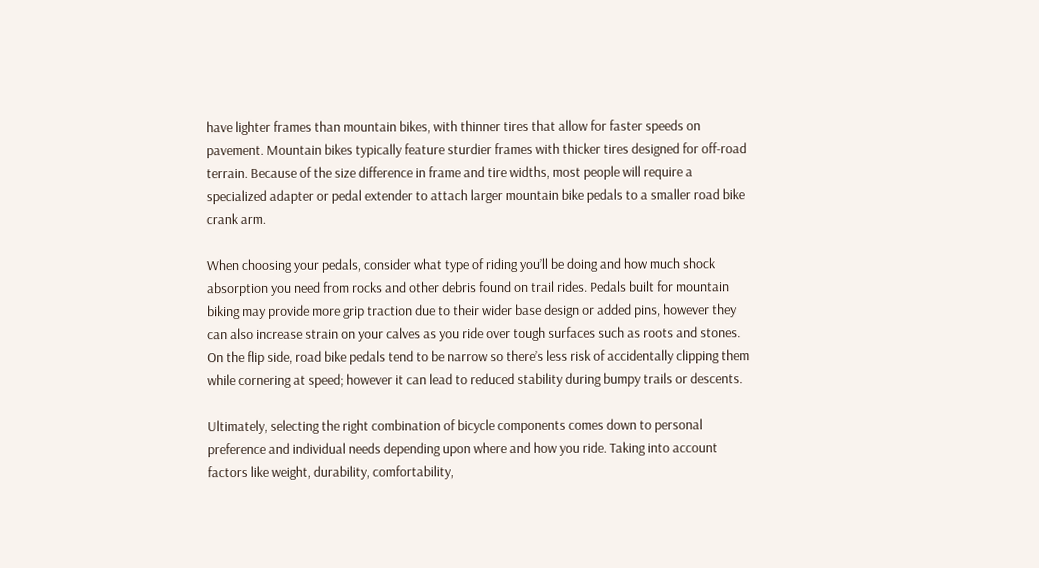have lighter frames than mountain bikes, with thinner tires that allow for faster speeds on pavement. Mountain bikes typically feature sturdier frames with thicker tires designed for off-road terrain. Because of the size difference in frame and tire widths, most people will require a specialized adapter or pedal extender to attach larger mountain bike pedals to a smaller road bike crank arm.

When choosing your pedals, consider what type of riding you’ll be doing and how much shock absorption you need from rocks and other debris found on trail rides. Pedals built for mountain biking may provide more grip traction due to their wider base design or added pins, however they can also increase strain on your calves as you ride over tough surfaces such as roots and stones. On the flip side, road bike pedals tend to be narrow so there’s less risk of accidentally clipping them while cornering at speed; however it can lead to reduced stability during bumpy trails or descents.

Ultimately, selecting the right combination of bicycle components comes down to personal preference and individual needs depending upon where and how you ride. Taking into account factors like weight, durability, comfortability,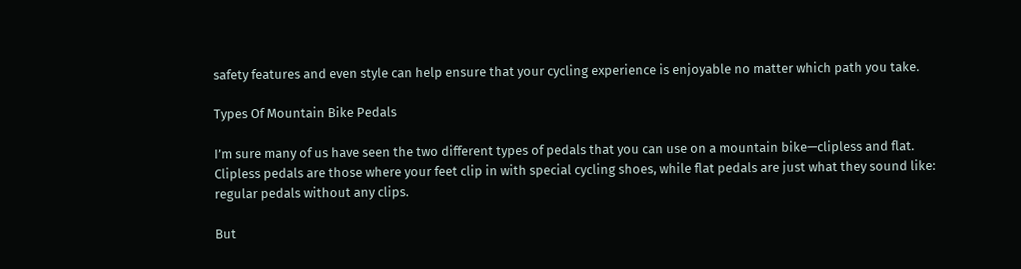safety features and even style can help ensure that your cycling experience is enjoyable no matter which path you take.

Types Of Mountain Bike Pedals

I’m sure many of us have seen the two different types of pedals that you can use on a mountain bike—clipless and flat. Clipless pedals are those where your feet clip in with special cycling shoes, while flat pedals are just what they sound like: regular pedals without any clips.

But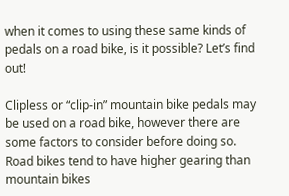when it comes to using these same kinds of pedals on a road bike, is it possible? Let’s find out!

Clipless or “clip-in” mountain bike pedals may be used on a road bike, however there are some factors to consider before doing so. Road bikes tend to have higher gearing than mountain bikes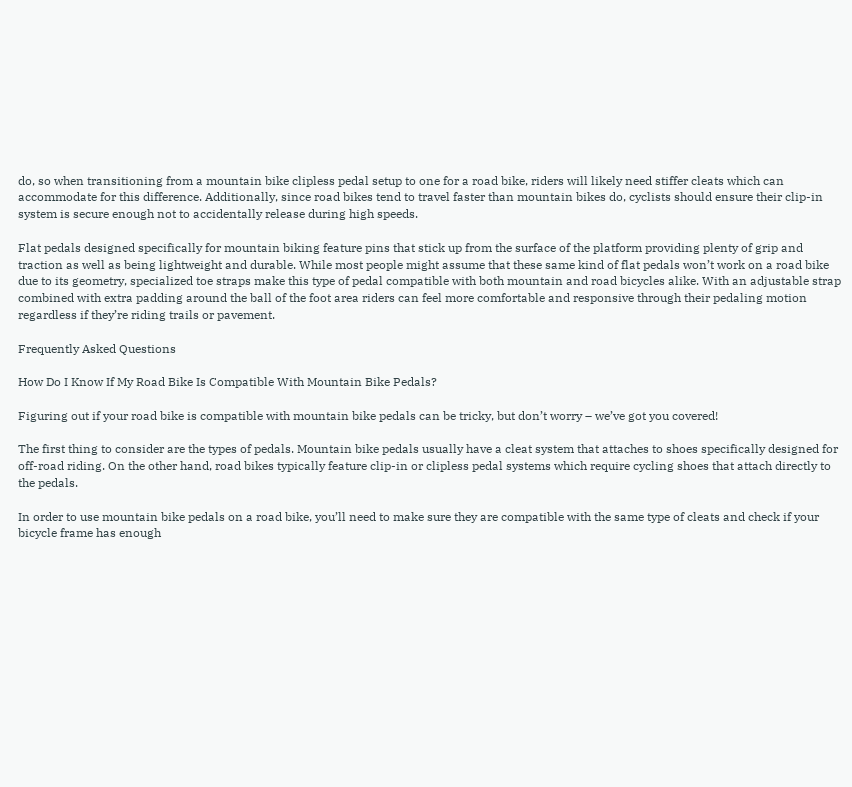do, so when transitioning from a mountain bike clipless pedal setup to one for a road bike, riders will likely need stiffer cleats which can accommodate for this difference. Additionally, since road bikes tend to travel faster than mountain bikes do, cyclists should ensure their clip-in system is secure enough not to accidentally release during high speeds.

Flat pedals designed specifically for mountain biking feature pins that stick up from the surface of the platform providing plenty of grip and traction as well as being lightweight and durable. While most people might assume that these same kind of flat pedals won’t work on a road bike due to its geometry, specialized toe straps make this type of pedal compatible with both mountain and road bicycles alike. With an adjustable strap combined with extra padding around the ball of the foot area riders can feel more comfortable and responsive through their pedaling motion regardless if they’re riding trails or pavement.

Frequently Asked Questions

How Do I Know If My Road Bike Is Compatible With Mountain Bike Pedals?

Figuring out if your road bike is compatible with mountain bike pedals can be tricky, but don’t worry – we’ve got you covered!

The first thing to consider are the types of pedals. Mountain bike pedals usually have a cleat system that attaches to shoes specifically designed for off-road riding. On the other hand, road bikes typically feature clip-in or clipless pedal systems which require cycling shoes that attach directly to the pedals.

In order to use mountain bike pedals on a road bike, you’ll need to make sure they are compatible with the same type of cleats and check if your bicycle frame has enough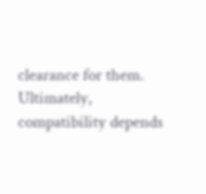clearance for them. Ultimately, compatibility depends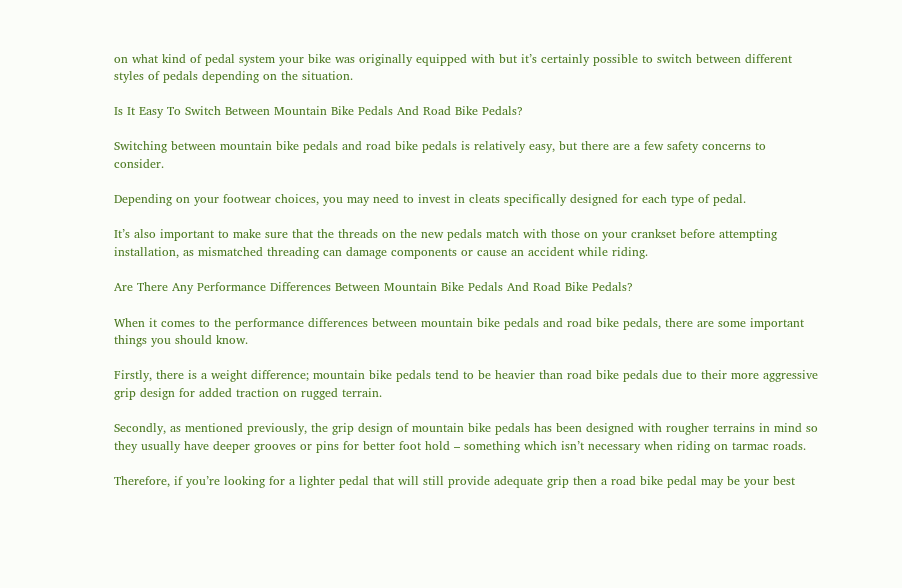on what kind of pedal system your bike was originally equipped with but it’s certainly possible to switch between different styles of pedals depending on the situation.

Is It Easy To Switch Between Mountain Bike Pedals And Road Bike Pedals?

Switching between mountain bike pedals and road bike pedals is relatively easy, but there are a few safety concerns to consider.

Depending on your footwear choices, you may need to invest in cleats specifically designed for each type of pedal.

It’s also important to make sure that the threads on the new pedals match with those on your crankset before attempting installation, as mismatched threading can damage components or cause an accident while riding.

Are There Any Performance Differences Between Mountain Bike Pedals And Road Bike Pedals?

When it comes to the performance differences between mountain bike pedals and road bike pedals, there are some important things you should know.

Firstly, there is a weight difference; mountain bike pedals tend to be heavier than road bike pedals due to their more aggressive grip design for added traction on rugged terrain.

Secondly, as mentioned previously, the grip design of mountain bike pedals has been designed with rougher terrains in mind so they usually have deeper grooves or pins for better foot hold – something which isn’t necessary when riding on tarmac roads.

Therefore, if you’re looking for a lighter pedal that will still provide adequate grip then a road bike pedal may be your best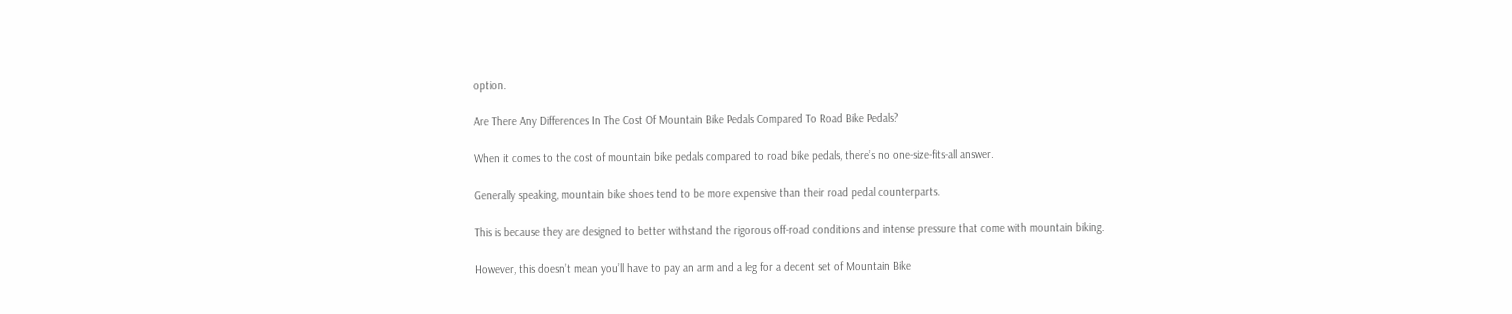option.

Are There Any Differences In The Cost Of Mountain Bike Pedals Compared To Road Bike Pedals?

When it comes to the cost of mountain bike pedals compared to road bike pedals, there’s no one-size-fits-all answer.

Generally speaking, mountain bike shoes tend to be more expensive than their road pedal counterparts.

This is because they are designed to better withstand the rigorous off-road conditions and intense pressure that come with mountain biking.

However, this doesn’t mean you’ll have to pay an arm and a leg for a decent set of Mountain Bike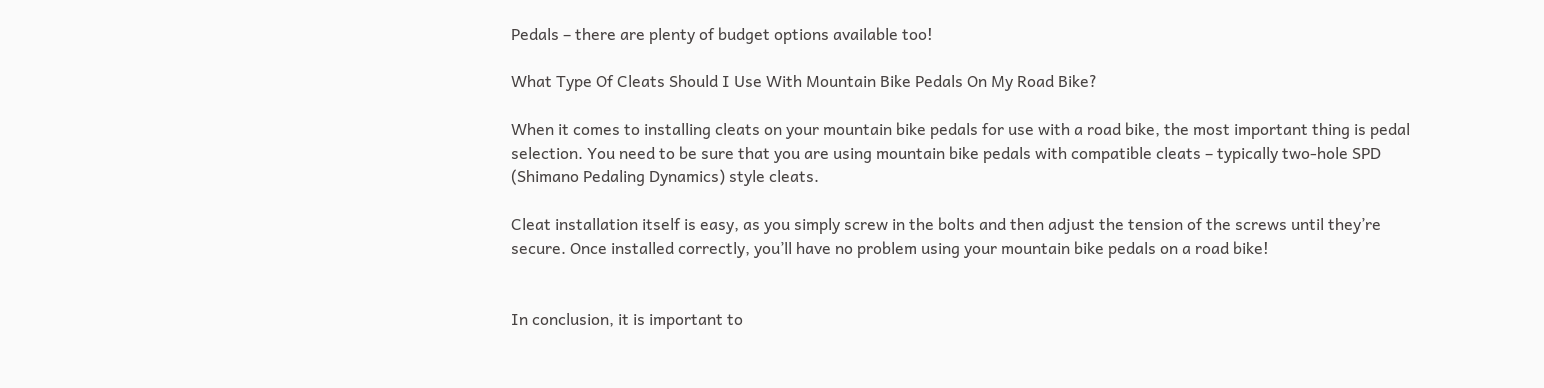Pedals – there are plenty of budget options available too!

What Type Of Cleats Should I Use With Mountain Bike Pedals On My Road Bike?

When it comes to installing cleats on your mountain bike pedals for use with a road bike, the most important thing is pedal selection. You need to be sure that you are using mountain bike pedals with compatible cleats – typically two-hole SPD (Shimano Pedaling Dynamics) style cleats.

Cleat installation itself is easy, as you simply screw in the bolts and then adjust the tension of the screws until they’re secure. Once installed correctly, you’ll have no problem using your mountain bike pedals on a road bike!


In conclusion, it is important to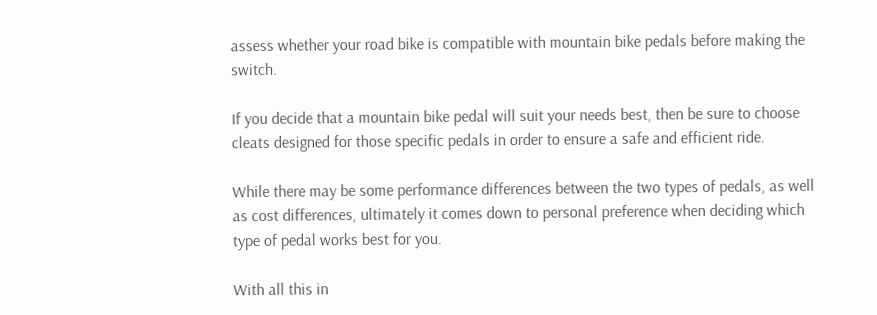assess whether your road bike is compatible with mountain bike pedals before making the switch.

If you decide that a mountain bike pedal will suit your needs best, then be sure to choose cleats designed for those specific pedals in order to ensure a safe and efficient ride.

While there may be some performance differences between the two types of pedals, as well as cost differences, ultimately it comes down to personal preference when deciding which type of pedal works best for you.

With all this in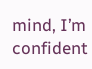mind, I’m confident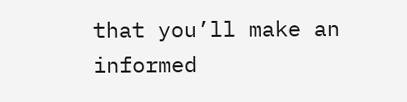that you’ll make an informed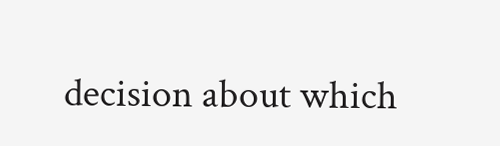decision about which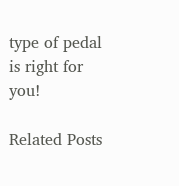type of pedal is right for you!

Related Posts